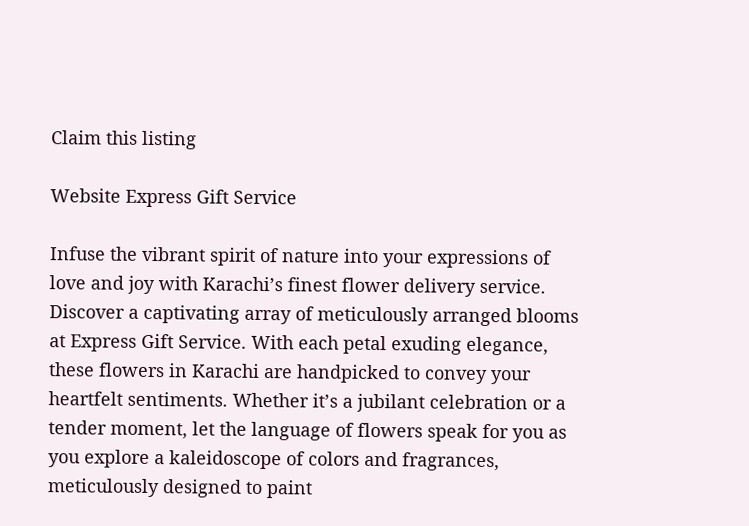Claim this listing

Website Express Gift Service

Infuse the vibrant spirit of nature into your expressions of love and joy with Karachi’s finest flower delivery service. Discover a captivating array of meticulously arranged blooms at Express Gift Service. With each petal exuding elegance, these flowers in Karachi are handpicked to convey your heartfelt sentiments. Whether it’s a jubilant celebration or a tender moment, let the language of flowers speak for you as you explore a kaleidoscope of colors and fragrances, meticulously designed to paint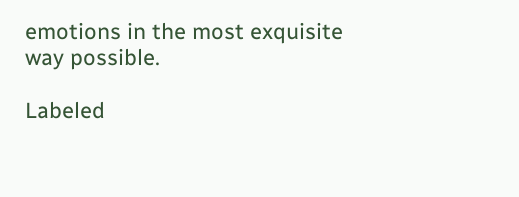emotions in the most exquisite way possible.

Labeled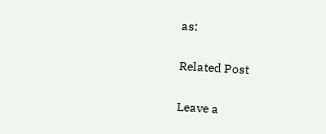as:

Related Post

Leave a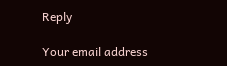Reply

Your email address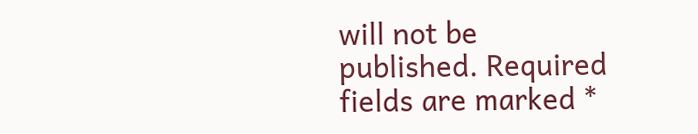will not be published. Required fields are marked *